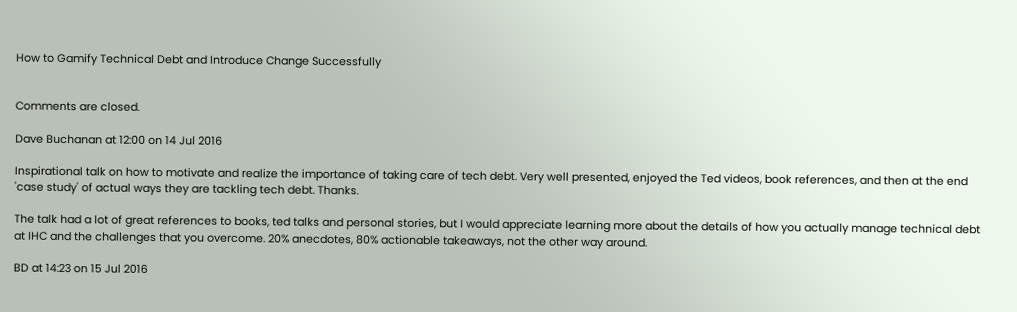How to Gamify Technical Debt and Introduce Change Successfully


Comments are closed.

Dave Buchanan at 12:00 on 14 Jul 2016

Inspirational talk on how to motivate and realize the importance of taking care of tech debt. Very well presented, enjoyed the Ted videos, book references, and then at the end 'case study' of actual ways they are tackling tech debt. Thanks.

The talk had a lot of great references to books, ted talks and personal stories, but I would appreciate learning more about the details of how you actually manage technical debt at IHC and the challenges that you overcome. 20% anecdotes, 80% actionable takeaways, not the other way around.

BD at 14:23 on 15 Jul 2016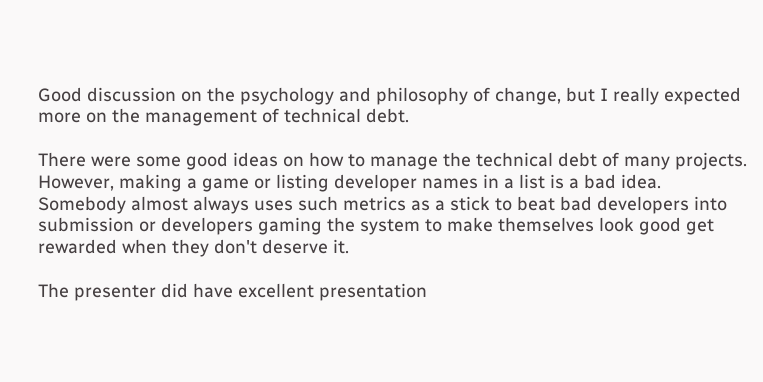Good discussion on the psychology and philosophy of change, but I really expected more on the management of technical debt.

There were some good ideas on how to manage the technical debt of many projects. However, making a game or listing developer names in a list is a bad idea. Somebody almost always uses such metrics as a stick to beat bad developers into submission or developers gaming the system to make themselves look good get rewarded when they don't deserve it.

The presenter did have excellent presentation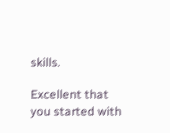skills.

Excellent that you started with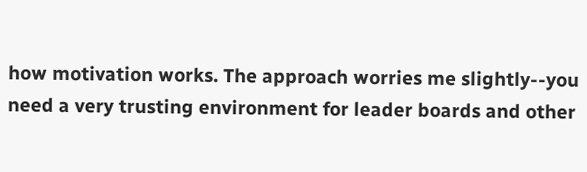how motivation works. The approach worries me slightly--you need a very trusting environment for leader boards and other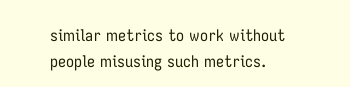similar metrics to work without people misusing such metrics.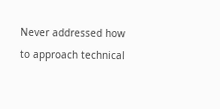Never addressed how to approach technical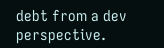debt from a dev perspective.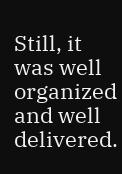Still, it was well organized and well delivered.